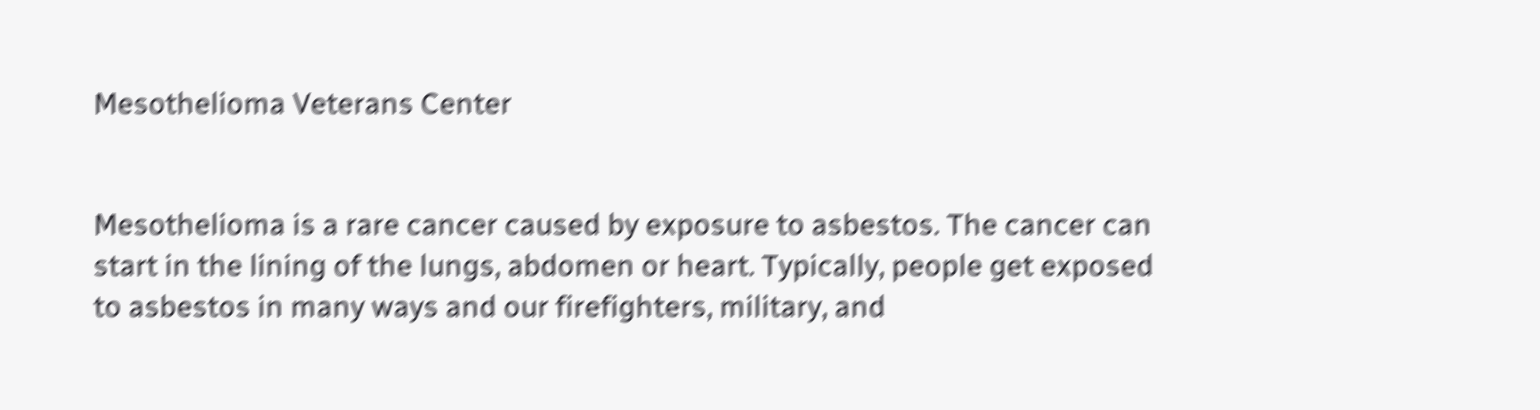Mesothelioma Veterans Center


Mesothelioma is a rare cancer caused by exposure to asbestos. The cancer can start in the lining of the lungs, abdomen or heart. Typically, people get exposed to asbestos in many ways and our firefighters, military, and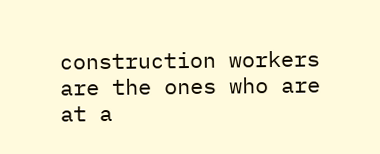construction workers are the ones who are at a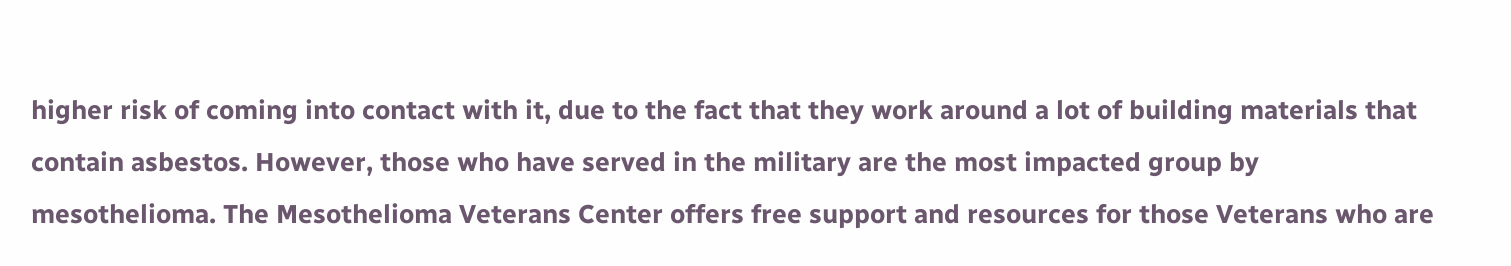higher risk of coming into contact with it, due to the fact that they work around a lot of building materials that contain asbestos. However, those who have served in the military are the most impacted group by mesothelioma. The Mesothelioma Veterans Center offers free support and resources for those Veterans who are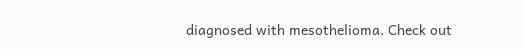diagnosed with mesothelioma. Check out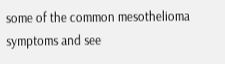some of the common mesothelioma symptoms and see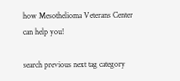how Mesothelioma Veterans Center can help you!

search previous next tag category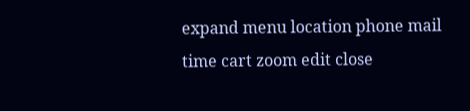expand menu location phone mail time cart zoom edit close